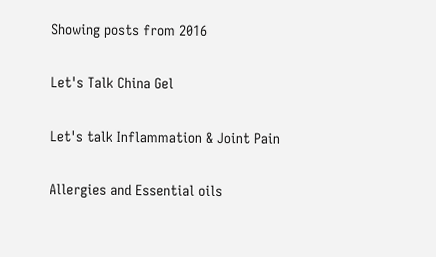Showing posts from 2016

Let's Talk China Gel

Let's talk Inflammation & Joint Pain

Allergies and Essential oils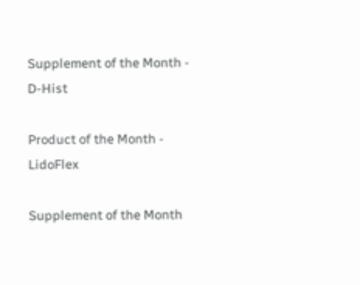Supplement of the Month - D-Hist

Product of the Month - LidoFlex

Supplement of the Month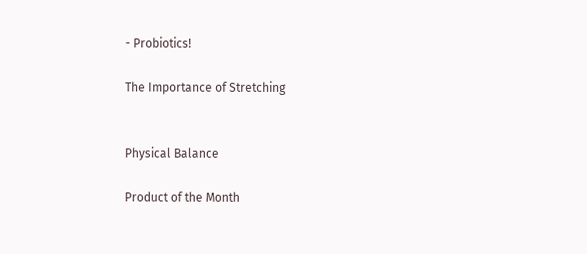- Probiotics!

The Importance of Stretching


Physical Balance

Product of the Month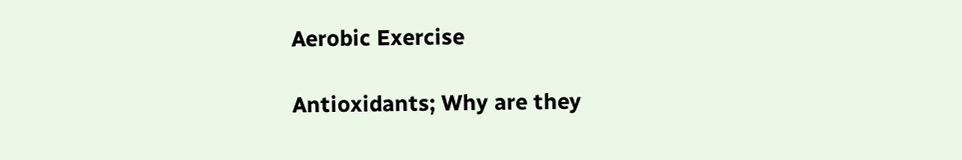Aerobic Exercise

Antioxidants; Why are they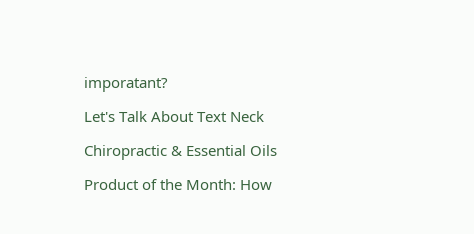imporatant?

Let's Talk About Text Neck

Chiropractic & Essential Oils

Product of the Month: How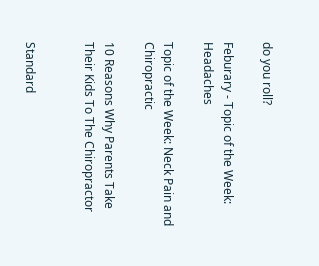do you roll?

Feburary - Topic of the Week: Headaches

Topic of the Week: Neck Pain and Chiropractic

10 Reasons Why Parents Take Their Kids To The Chiropractor


Standard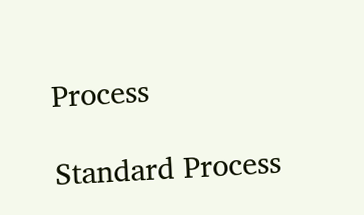Process

Standard Process